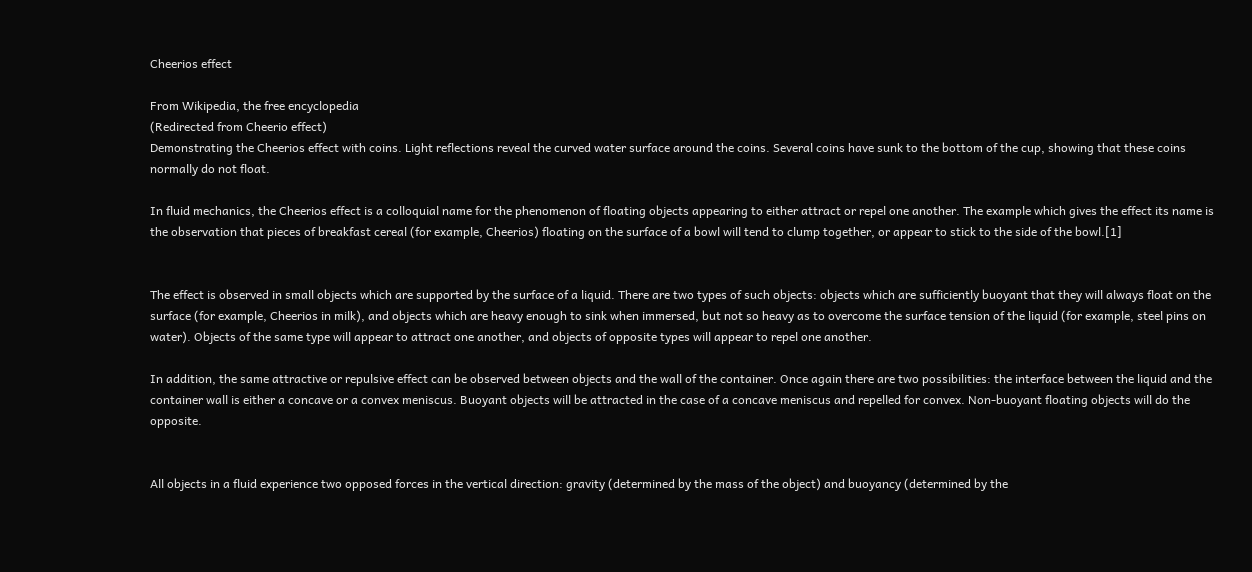Cheerios effect

From Wikipedia, the free encyclopedia
(Redirected from Cheerio effect)
Demonstrating the Cheerios effect with coins. Light reflections reveal the curved water surface around the coins. Several coins have sunk to the bottom of the cup, showing that these coins normally do not float.

In fluid mechanics, the Cheerios effect is a colloquial name for the phenomenon of floating objects appearing to either attract or repel one another. The example which gives the effect its name is the observation that pieces of breakfast cereal (for example, Cheerios) floating on the surface of a bowl will tend to clump together, or appear to stick to the side of the bowl.[1]


The effect is observed in small objects which are supported by the surface of a liquid. There are two types of such objects: objects which are sufficiently buoyant that they will always float on the surface (for example, Cheerios in milk), and objects which are heavy enough to sink when immersed, but not so heavy as to overcome the surface tension of the liquid (for example, steel pins on water). Objects of the same type will appear to attract one another, and objects of opposite types will appear to repel one another.

In addition, the same attractive or repulsive effect can be observed between objects and the wall of the container. Once again there are two possibilities: the interface between the liquid and the container wall is either a concave or a convex meniscus. Buoyant objects will be attracted in the case of a concave meniscus and repelled for convex. Non-buoyant floating objects will do the opposite.


All objects in a fluid experience two opposed forces in the vertical direction: gravity (determined by the mass of the object) and buoyancy (determined by the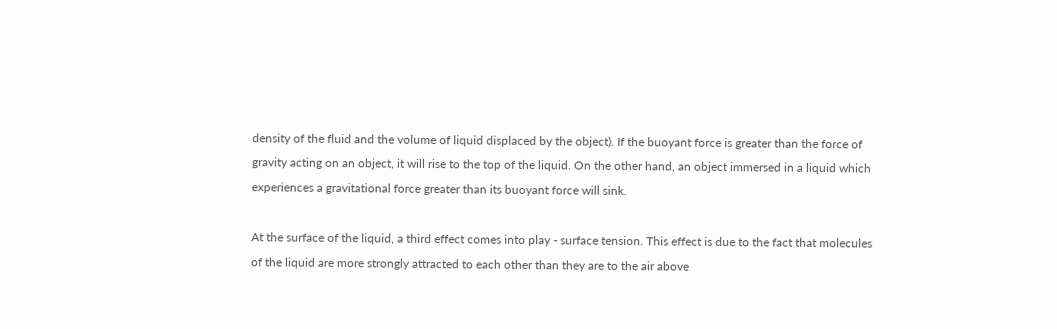density of the fluid and the volume of liquid displaced by the object). If the buoyant force is greater than the force of gravity acting on an object, it will rise to the top of the liquid. On the other hand, an object immersed in a liquid which experiences a gravitational force greater than its buoyant force will sink.

At the surface of the liquid, a third effect comes into play - surface tension. This effect is due to the fact that molecules of the liquid are more strongly attracted to each other than they are to the air above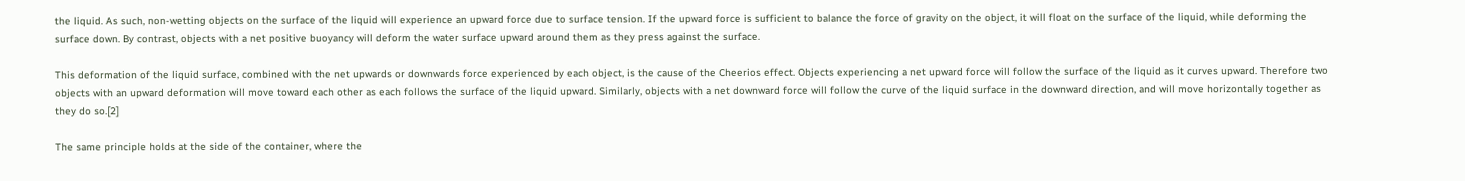the liquid. As such, non-wetting objects on the surface of the liquid will experience an upward force due to surface tension. If the upward force is sufficient to balance the force of gravity on the object, it will float on the surface of the liquid, while deforming the surface down. By contrast, objects with a net positive buoyancy will deform the water surface upward around them as they press against the surface.

This deformation of the liquid surface, combined with the net upwards or downwards force experienced by each object, is the cause of the Cheerios effect. Objects experiencing a net upward force will follow the surface of the liquid as it curves upward. Therefore two objects with an upward deformation will move toward each other as each follows the surface of the liquid upward. Similarly, objects with a net downward force will follow the curve of the liquid surface in the downward direction, and will move horizontally together as they do so.[2]

The same principle holds at the side of the container, where the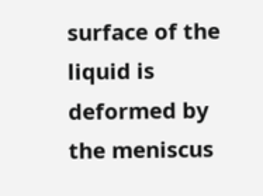surface of the liquid is deformed by the meniscus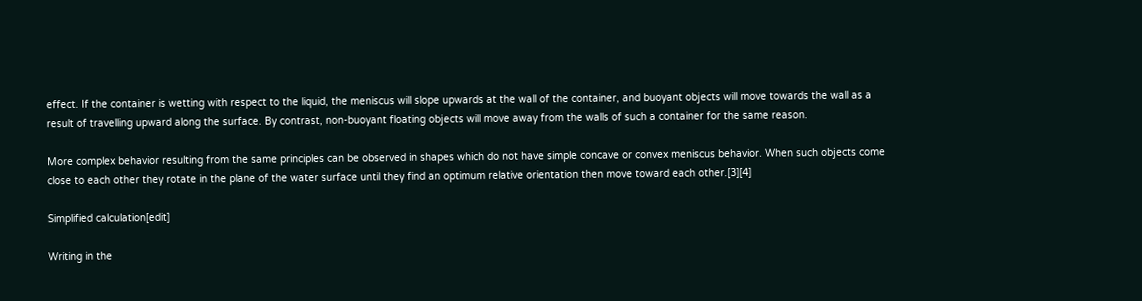effect. If the container is wetting with respect to the liquid, the meniscus will slope upwards at the wall of the container, and buoyant objects will move towards the wall as a result of travelling upward along the surface. By contrast, non-buoyant floating objects will move away from the walls of such a container for the same reason.

More complex behavior resulting from the same principles can be observed in shapes which do not have simple concave or convex meniscus behavior. When such objects come close to each other they rotate in the plane of the water surface until they find an optimum relative orientation then move toward each other.[3][4]

Simplified calculation[edit]

Writing in the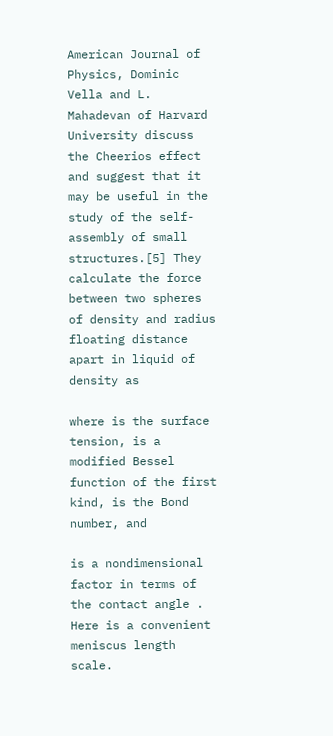American Journal of Physics, Dominic Vella and L. Mahadevan of Harvard University discuss the Cheerios effect and suggest that it may be useful in the study of the self-assembly of small structures.[5] They calculate the force between two spheres of density and radius floating distance apart in liquid of density as

where is the surface tension, is a modified Bessel function of the first kind, is the Bond number, and

is a nondimensional factor in terms of the contact angle . Here is a convenient meniscus length scale.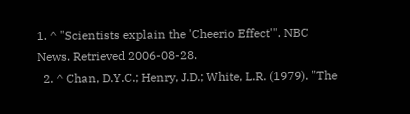1. ^ "Scientists explain the 'Cheerio Effect'". NBC News. Retrieved 2006-08-28.
  2. ^ Chan, D.Y.C.; Henry, J.D.; White, L.R. (1979). "The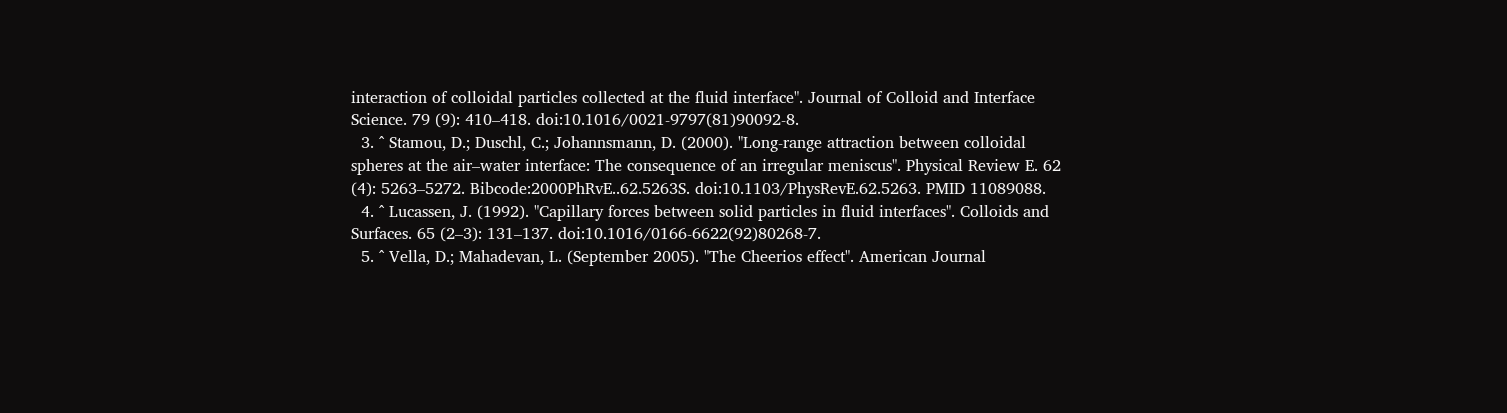interaction of colloidal particles collected at the fluid interface". Journal of Colloid and Interface Science. 79 (9): 410–418. doi:10.1016/0021-9797(81)90092-8.
  3. ^ Stamou, D.; Duschl, C.; Johannsmann, D. (2000). "Long-range attraction between colloidal spheres at the air–water interface: The consequence of an irregular meniscus". Physical Review E. 62 (4): 5263–5272. Bibcode:2000PhRvE..62.5263S. doi:10.1103/PhysRevE.62.5263. PMID 11089088.
  4. ^ Lucassen, J. (1992). "Capillary forces between solid particles in fluid interfaces". Colloids and Surfaces. 65 (2–3): 131–137. doi:10.1016/0166-6622(92)80268-7.
  5. ^ Vella, D.; Mahadevan, L. (September 2005). "The Cheerios effect". American Journal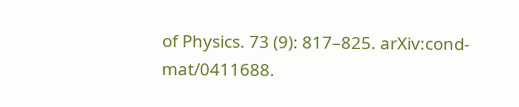of Physics. 73 (9): 817–825. arXiv:cond-mat/0411688.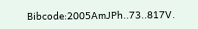Bibcode:2005AmJPh..73..817V.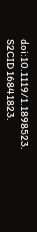doi:10.1119/1.1898523. S2CID 16841823.